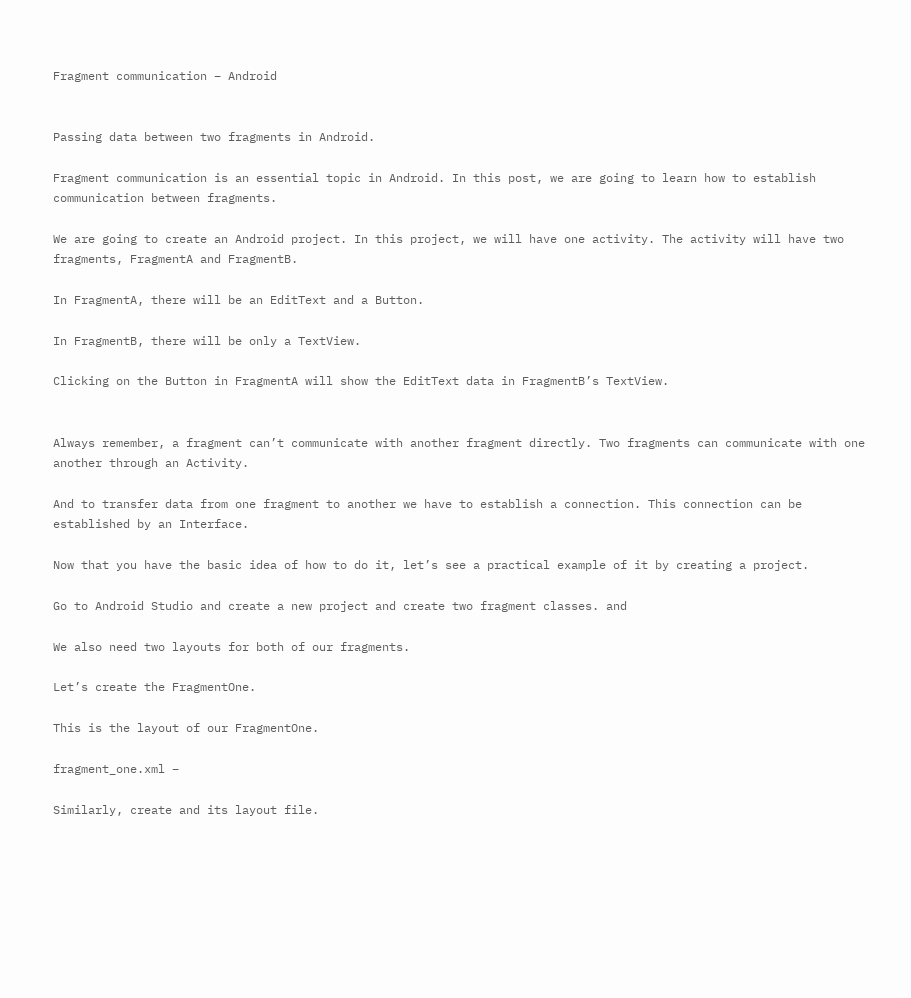Fragment communication – Android


Passing data between two fragments in Android.

Fragment communication is an essential topic in Android. In this post, we are going to learn how to establish communication between fragments.

We are going to create an Android project. In this project, we will have one activity. The activity will have two fragments, FragmentA and FragmentB.

In FragmentA, there will be an EditText and a Button.

In FragmentB, there will be only a TextView.

Clicking on the Button in FragmentA will show the EditText data in FragmentB’s TextView.


Always remember, a fragment can’t communicate with another fragment directly. Two fragments can communicate with one another through an Activity.

And to transfer data from one fragment to another we have to establish a connection. This connection can be established by an Interface.

Now that you have the basic idea of how to do it, let’s see a practical example of it by creating a project.

Go to Android Studio and create a new project and create two fragment classes. and

We also need two layouts for both of our fragments.

Let’s create the FragmentOne.

This is the layout of our FragmentOne.

fragment_one.xml –

Similarly, create and its layout file.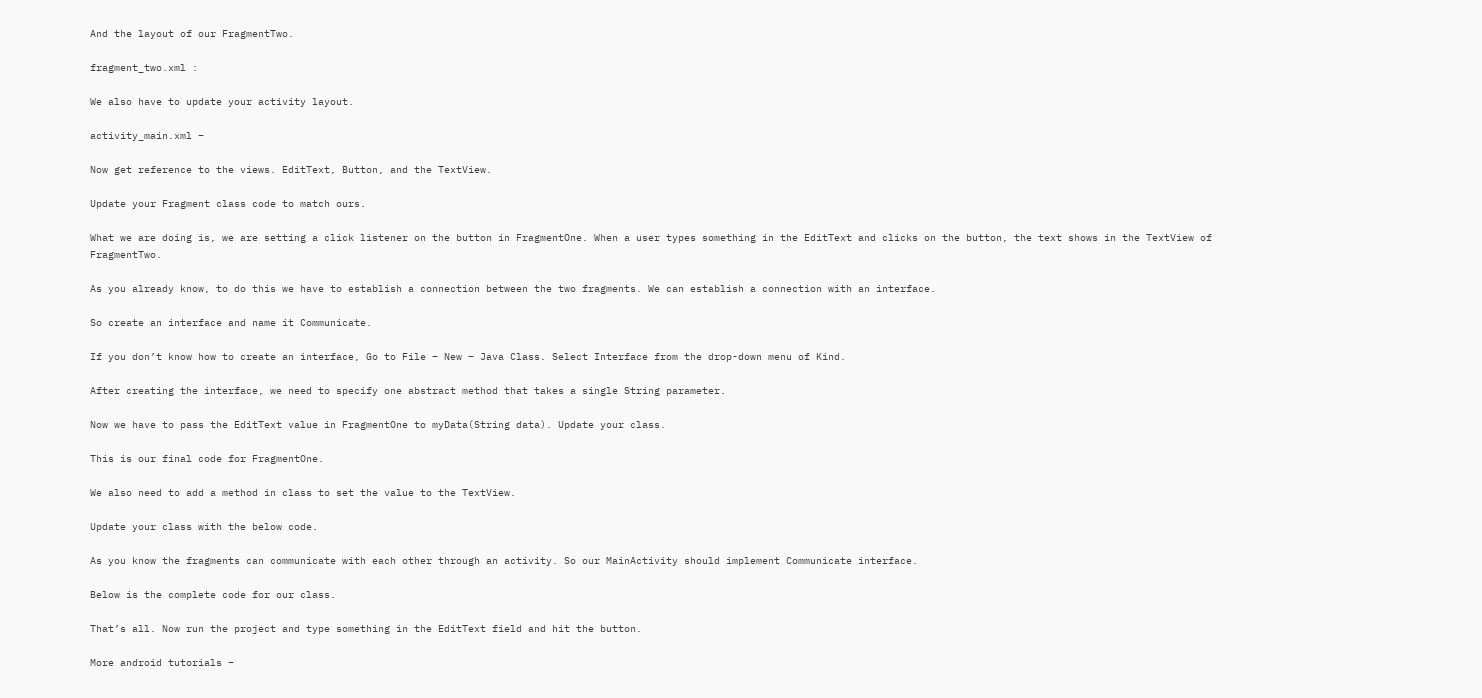And the layout of our FragmentTwo.

fragment_two.xml :

We also have to update your activity layout.

activity_main.xml –

Now get reference to the views. EditText, Button, and the TextView.

Update your Fragment class code to match ours.

What we are doing is, we are setting a click listener on the button in FragmentOne. When a user types something in the EditText and clicks on the button, the text shows in the TextView of FragmentTwo.

As you already know, to do this we have to establish a connection between the two fragments. We can establish a connection with an interface.

So create an interface and name it Communicate.

If you don’t know how to create an interface, Go to File – New – Java Class. Select Interface from the drop-down menu of Kind.

After creating the interface, we need to specify one abstract method that takes a single String parameter.

Now we have to pass the EditText value in FragmentOne to myData(String data). Update your class.

This is our final code for FragmentOne.

We also need to add a method in class to set the value to the TextView.

Update your class with the below code.

As you know the fragments can communicate with each other through an activity. So our MainActivity should implement Communicate interface.

Below is the complete code for our class.

That’s all. Now run the project and type something in the EditText field and hit the button.

More android tutorials –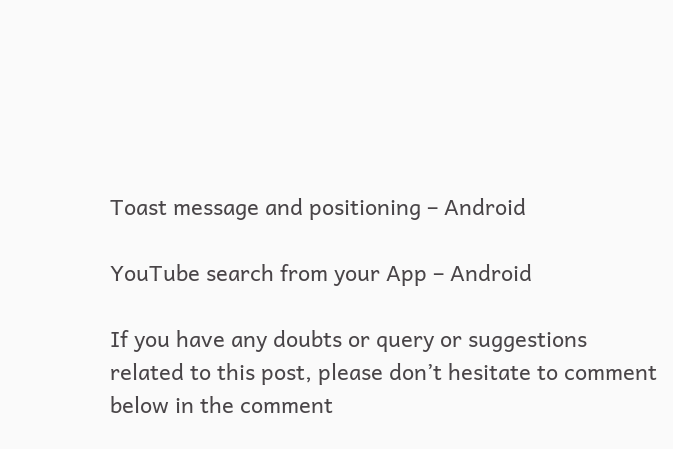Toast message and positioning – Android

YouTube search from your App – Android

If you have any doubts or query or suggestions related to this post, please don’t hesitate to comment below in the comment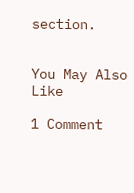section.


You May Also Like

1 Comment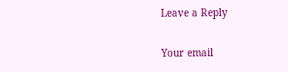Leave a Reply

Your email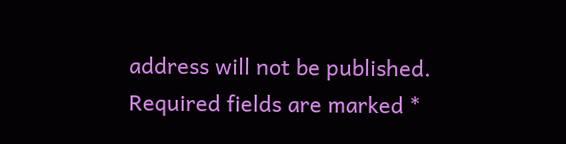address will not be published. Required fields are marked *